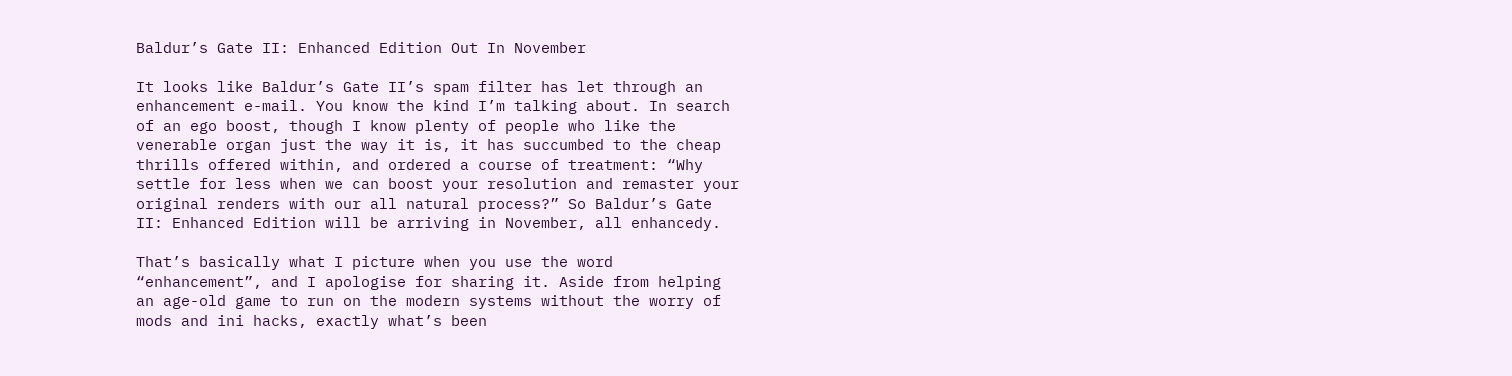Baldur’s Gate II: Enhanced Edition Out In November

It looks like Baldur’s Gate II’s spam filter has let through an enhancement e-mail. You know the kind I’m talking about. In search of an ego boost, though I know plenty of people who like the venerable organ just the way it is, it has succumbed to the cheap thrills offered within, and ordered a course of treatment: “Why settle for less when we can boost your resolution and remaster your original renders with our all natural process?” So Baldur’s Gate II: Enhanced Edition will be arriving in November, all enhancedy.

That’s basically what I picture when you use the word “enhancement”, and I apologise for sharing it. Aside from helping an age-old game to run on the modern systems without the worry of mods and ini hacks, exactly what’s been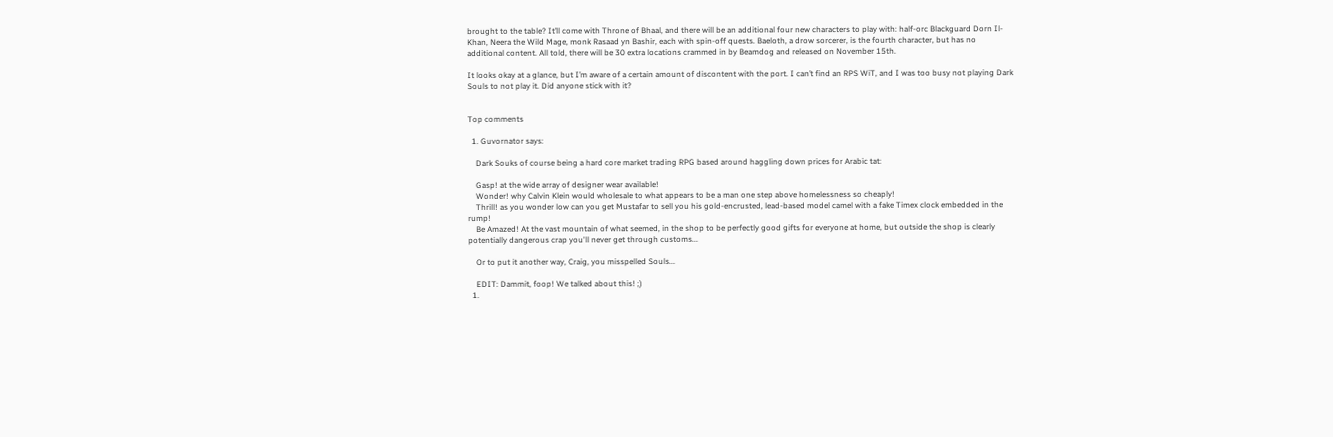brought to the table? It’ll come with Throne of Bhaal, and there will be an additional four new characters to play with: half-orc Blackguard Dorn Il-Khan, Neera the Wild Mage, monk Rasaad yn Bashir, each with spin-off quests. Baeloth, a drow sorcerer, is the fourth character, but has no additional content. All told, there will be 30 extra locations crammed in by Beamdog and released on November 15th.

It looks okay at a glance, but I’m aware of a certain amount of discontent with the port. I can’t find an RPS WiT, and I was too busy not playing Dark Souls to not play it. Did anyone stick with it?


Top comments

  1. Guvornator says:

    Dark Souks of course being a hard core market trading RPG based around haggling down prices for Arabic tat:

    Gasp! at the wide array of designer wear available!
    Wonder! why Calvin Klein would wholesale to what appears to be a man one step above homelessness so cheaply!
    Thrill! as you wonder low can you get Mustafar to sell you his gold-encrusted, lead-based model camel with a fake Timex clock embedded in the rump!
    Be Amazed! At the vast mountain of what seemed, in the shop to be perfectly good gifts for everyone at home, but outside the shop is clearly potentially dangerous crap you'll never get through customs...

    Or to put it another way, Craig, you misspelled Souls...

    EDIT: Dammit, foop! We talked about this! ;)
  1.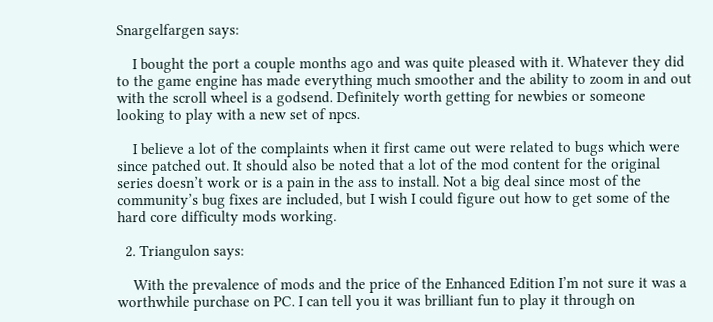Snargelfargen says:

    I bought the port a couple months ago and was quite pleased with it. Whatever they did to the game engine has made everything much smoother and the ability to zoom in and out with the scroll wheel is a godsend. Definitely worth getting for newbies or someone looking to play with a new set of npcs.

    I believe a lot of the complaints when it first came out were related to bugs which were since patched out. It should also be noted that a lot of the mod content for the original series doesn’t work or is a pain in the ass to install. Not a big deal since most of the community’s bug fixes are included, but I wish I could figure out how to get some of the hard core difficulty mods working.

  2. Triangulon says:

    With the prevalence of mods and the price of the Enhanced Edition I’m not sure it was a worthwhile purchase on PC. I can tell you it was brilliant fun to play it through on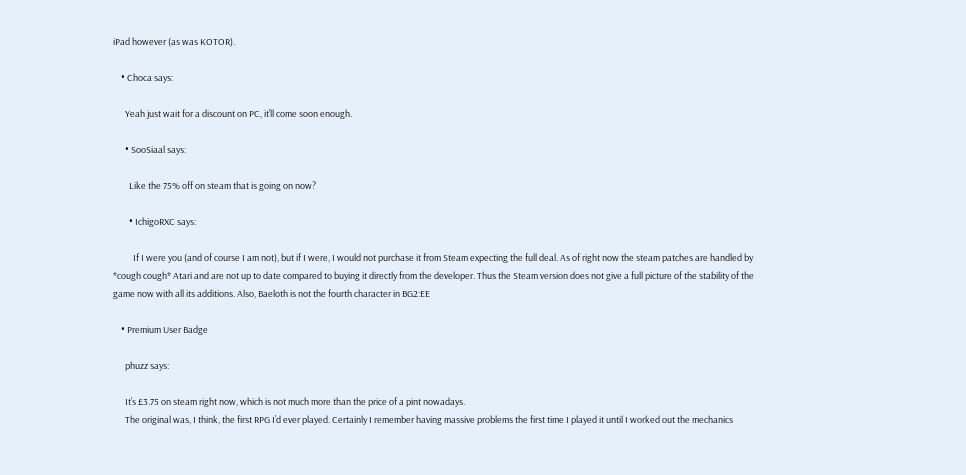iPad however (as was KOTOR).

    • Choca says:

      Yeah just wait for a discount on PC, it’ll come soon enough.

      • SooSiaal says:

        Like the 75% off on steam that is going on now?

        • IchigoRXC says:

          If I were you (and of course I am not), but if I were, I would not purchase it from Steam expecting the full deal. As of right now the steam patches are handled by *cough cough* Atari and are not up to date compared to buying it directly from the developer. Thus the Steam version does not give a full picture of the stability of the game now with all its additions. Also, Baeloth is not the fourth character in BG2:EE

    • Premium User Badge

      phuzz says:

      It’s £3.75 on steam right now, which is not much more than the price of a pint nowadays.
      The original was, I think, the first RPG I’d ever played. Certainly I remember having massive problems the first time I played it until I worked out the mechanics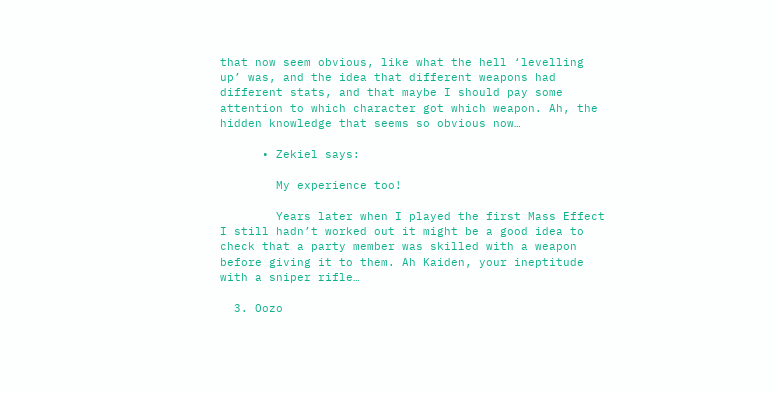that now seem obvious, like what the hell ‘levelling up’ was, and the idea that different weapons had different stats, and that maybe I should pay some attention to which character got which weapon. Ah, the hidden knowledge that seems so obvious now…

      • Zekiel says:

        My experience too!

        Years later when I played the first Mass Effect I still hadn’t worked out it might be a good idea to check that a party member was skilled with a weapon before giving it to them. Ah Kaiden, your ineptitude with a sniper rifle…

  3. Oozo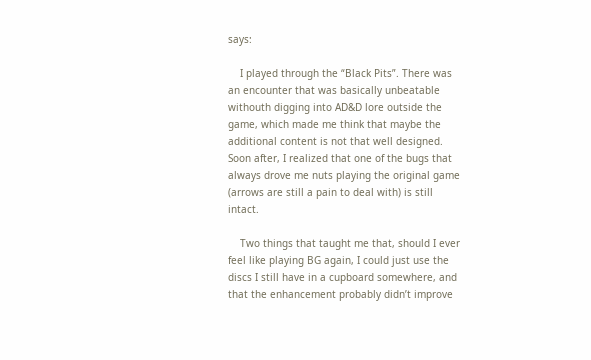says:

    I played through the “Black Pits”. There was an encounter that was basically unbeatable withouth digging into AD&D lore outside the game, which made me think that maybe the additional content is not that well designed. Soon after, I realized that one of the bugs that always drove me nuts playing the original game (arrows are still a pain to deal with) is still intact.

    Two things that taught me that, should I ever feel like playing BG again, I could just use the discs I still have in a cupboard somewhere, and that the enhancement probably didn’t improve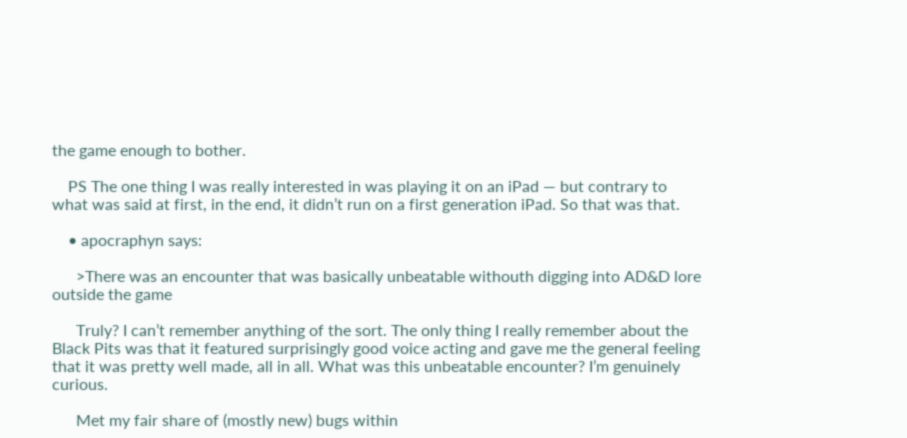the game enough to bother.

    PS The one thing I was really interested in was playing it on an iPad — but contrary to what was said at first, in the end, it didn’t run on a first generation iPad. So that was that.

    • apocraphyn says:

      >There was an encounter that was basically unbeatable withouth digging into AD&D lore outside the game

      Truly? I can’t remember anything of the sort. The only thing I really remember about the Black Pits was that it featured surprisingly good voice acting and gave me the general feeling that it was pretty well made, all in all. What was this unbeatable encounter? I’m genuinely curious.

      Met my fair share of (mostly new) bugs within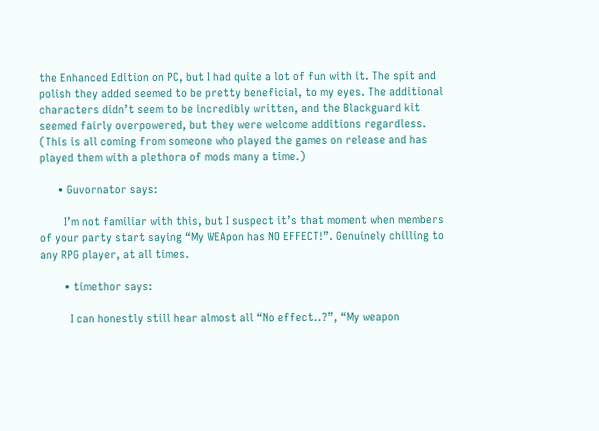the Enhanced Edition on PC, but I had quite a lot of fun with it. The spit and polish they added seemed to be pretty beneficial, to my eyes. The additional characters didn’t seem to be incredibly written, and the Blackguard kit seemed fairly overpowered, but they were welcome additions regardless. (This is all coming from someone who played the games on release and has played them with a plethora of mods many a time.)

      • Guvornator says:

        I’m not familiar with this, but I suspect it’s that moment when members of your party start saying “My WEApon has NO EFFECT!”. Genuinely chilling to any RPG player, at all times.

        • timethor says:

          I can honestly still hear almost all “No effect..?”, “My weapon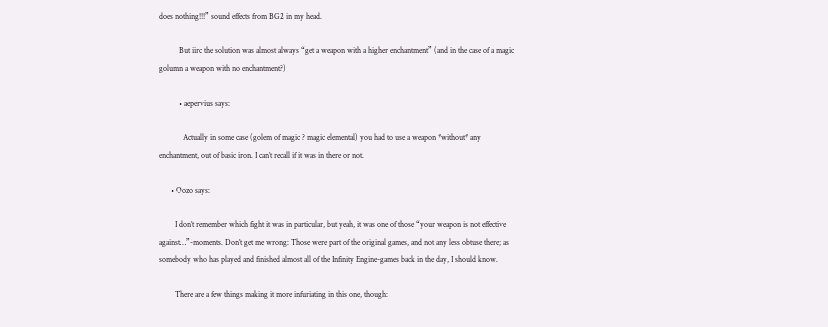does nothing!!!” sound effects from BG2 in my head.

          But iirc the solution was almost always “get a weapon with a higher enchantment” (and in the case of a magic golumn a weapon with no enchantment?)

          • aepervius says:

            Actually in some case (golem of magic ? magic elemental) you had to use a weapon *without* any enchantment, out of basic iron. I can’t recall if it was in there or not.

      • Oozo says:

        I don’t remember which fight it was in particular, but yeah, it was one of those “your weapon is not effective against…”-moments. Don’t get me wrong: Those were part of the original games, and not any less obtuse there; as somebody who has played and finished almost all of the Infinity Engine-games back in the day, I should know.

        There are a few things making it more infuriating in this one, though: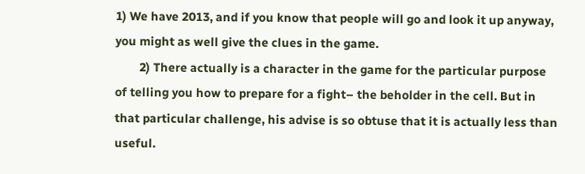1) We have 2013, and if you know that people will go and look it up anyway, you might as well give the clues in the game.
        2) There actually is a character in the game for the particular purpose of telling you how to prepare for a fight– the beholder in the cell. But in that particular challenge, his advise is so obtuse that it is actually less than useful.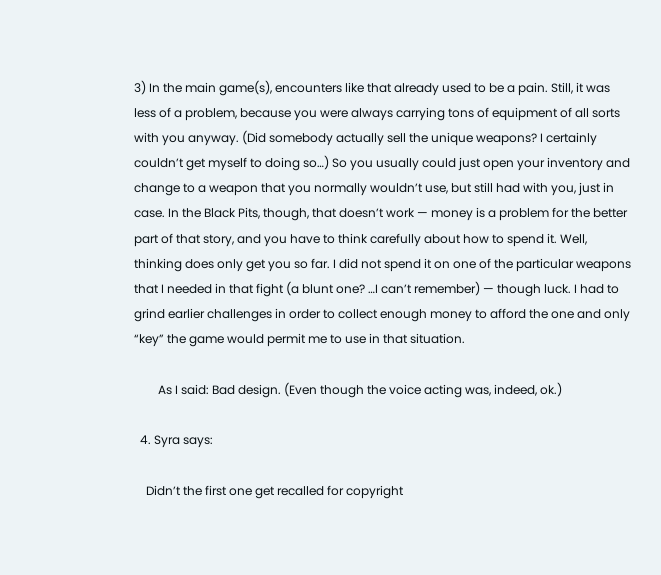3) In the main game(s), encounters like that already used to be a pain. Still, it was less of a problem, because you were always carrying tons of equipment of all sorts with you anyway. (Did somebody actually sell the unique weapons? I certainly couldn’t get myself to doing so…) So you usually could just open your inventory and change to a weapon that you normally wouldn’t use, but still had with you, just in case. In the Black Pits, though, that doesn’t work — money is a problem for the better part of that story, and you have to think carefully about how to spend it. Well, thinking does only get you so far. I did not spend it on one of the particular weapons that I needed in that fight (a blunt one? …I can’t remember) — though luck. I had to grind earlier challenges in order to collect enough money to afford the one and only “key” the game would permit me to use in that situation.

        As I said: Bad design. (Even though the voice acting was, indeed, ok.)

  4. Syra says:

    Didn’t the first one get recalled for copyright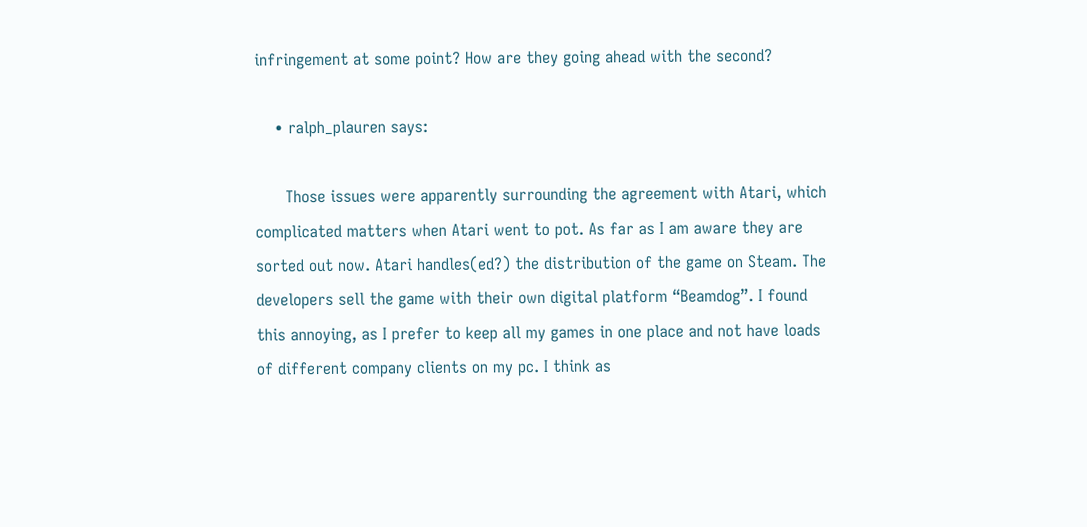infringement at some point? How are they going ahead with the second?

    • ralph_plauren says:

      Those issues were apparently surrounding the agreement with Atari, which complicated matters when Atari went to pot. As far as I am aware they are sorted out now. Atari handles(ed?) the distribution of the game on Steam. The developers sell the game with their own digital platform “Beamdog”. I found this annoying, as I prefer to keep all my games in one place and not have loads of different company clients on my pc. I think as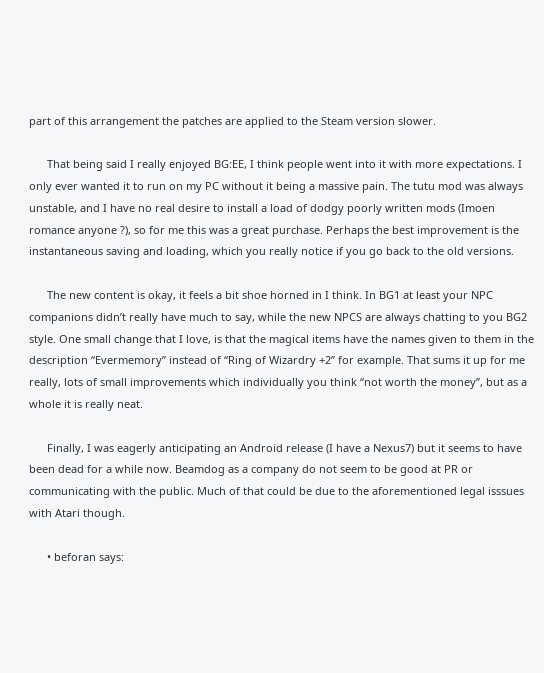part of this arrangement the patches are applied to the Steam version slower.

      That being said I really enjoyed BG:EE, I think people went into it with more expectations. I only ever wanted it to run on my PC without it being a massive pain. The tutu mod was always unstable, and I have no real desire to install a load of dodgy poorly written mods (Imoen romance anyone ?), so for me this was a great purchase. Perhaps the best improvement is the instantaneous saving and loading, which you really notice if you go back to the old versions.

      The new content is okay, it feels a bit shoe horned in I think. In BG1 at least your NPC companions didn’t really have much to say, while the new NPCS are always chatting to you BG2 style. One small change that I love, is that the magical items have the names given to them in the description “Evermemory” instead of “Ring of Wizardry +2” for example. That sums it up for me really, lots of small improvements which individually you think “not worth the money”, but as a whole it is really neat.

      Finally, I was eagerly anticipating an Android release (I have a Nexus7) but it seems to have been dead for a while now. Beamdog as a company do not seem to be good at PR or communicating with the public. Much of that could be due to the aforementioned legal isssues with Atari though.

      • beforan says: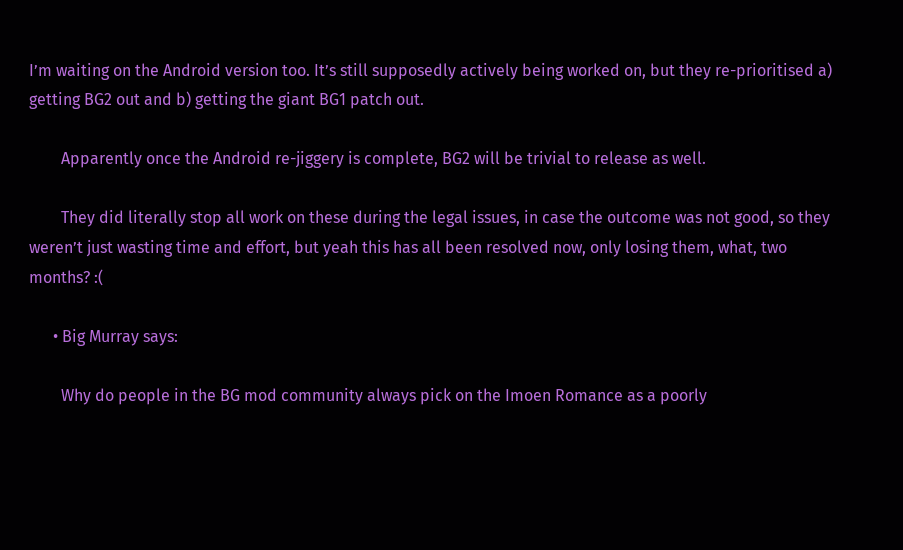I’m waiting on the Android version too. It’s still supposedly actively being worked on, but they re-prioritised a) getting BG2 out and b) getting the giant BG1 patch out.

        Apparently once the Android re-jiggery is complete, BG2 will be trivial to release as well.

        They did literally stop all work on these during the legal issues, in case the outcome was not good, so they weren’t just wasting time and effort, but yeah this has all been resolved now, only losing them, what, two months? :(

      • Big Murray says:

        Why do people in the BG mod community always pick on the Imoen Romance as a poorly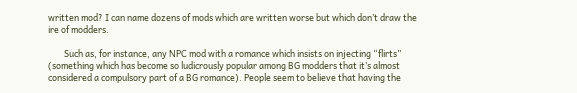written mod? I can name dozens of mods which are written worse but which don’t draw the ire of modders.

        Such as, for instance, any NPC mod with a romance which insists on injecting “flirts” (something which has become so ludicrously popular among BG modders that it’s almost considered a compulsory part of a BG romance). People seem to believe that having the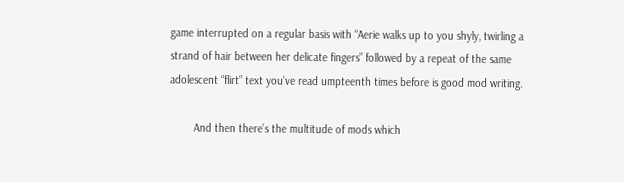game interrupted on a regular basis with “Aerie walks up to you shyly, twirling a strand of hair between her delicate fingers” followed by a repeat of the same adolescent “flirt” text you’ve read umpteenth times before is good mod writing.

        And then there’s the multitude of mods which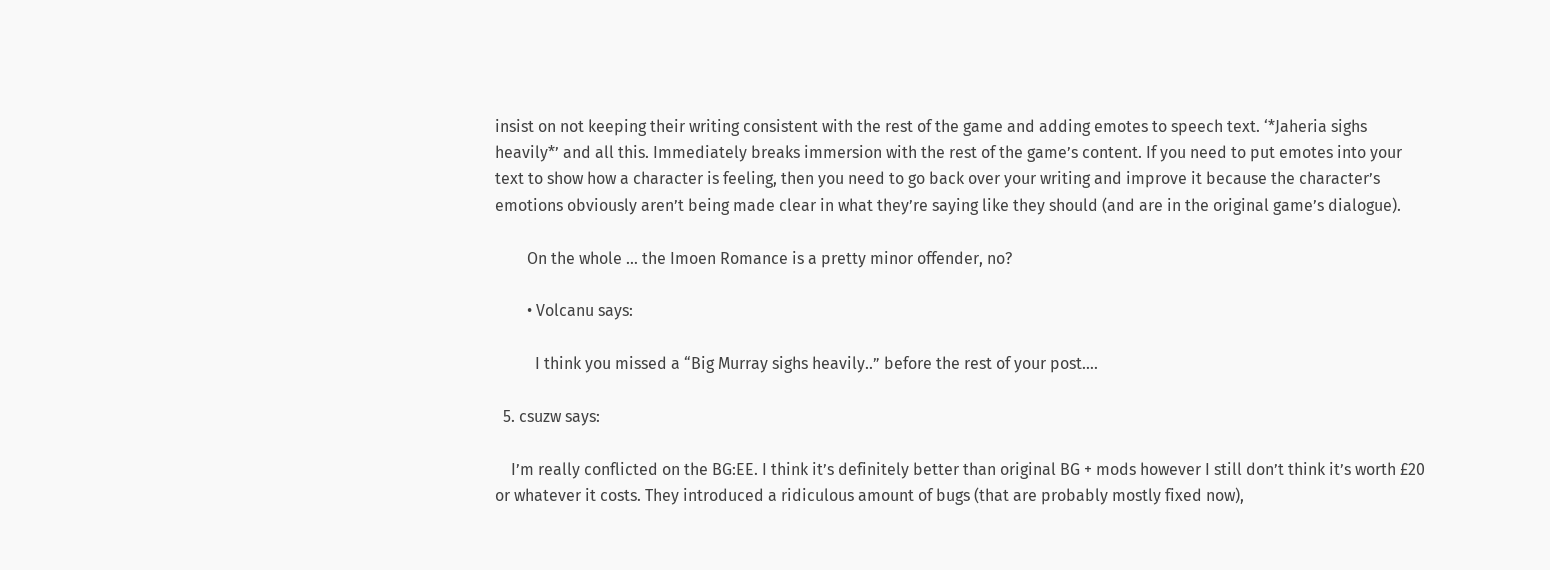insist on not keeping their writing consistent with the rest of the game and adding emotes to speech text. ‘*Jaheria sighs heavily*’ and all this. Immediately breaks immersion with the rest of the game’s content. If you need to put emotes into your text to show how a character is feeling, then you need to go back over your writing and improve it because the character’s emotions obviously aren’t being made clear in what they’re saying like they should (and are in the original game’s dialogue).

        On the whole … the Imoen Romance is a pretty minor offender, no?

        • Volcanu says:

          I think you missed a “Big Murray sighs heavily..” before the rest of your post….

  5. csuzw says:

    I’m really conflicted on the BG:EE. I think it’s definitely better than original BG + mods however I still don’t think it’s worth £20 or whatever it costs. They introduced a ridiculous amount of bugs (that are probably mostly fixed now),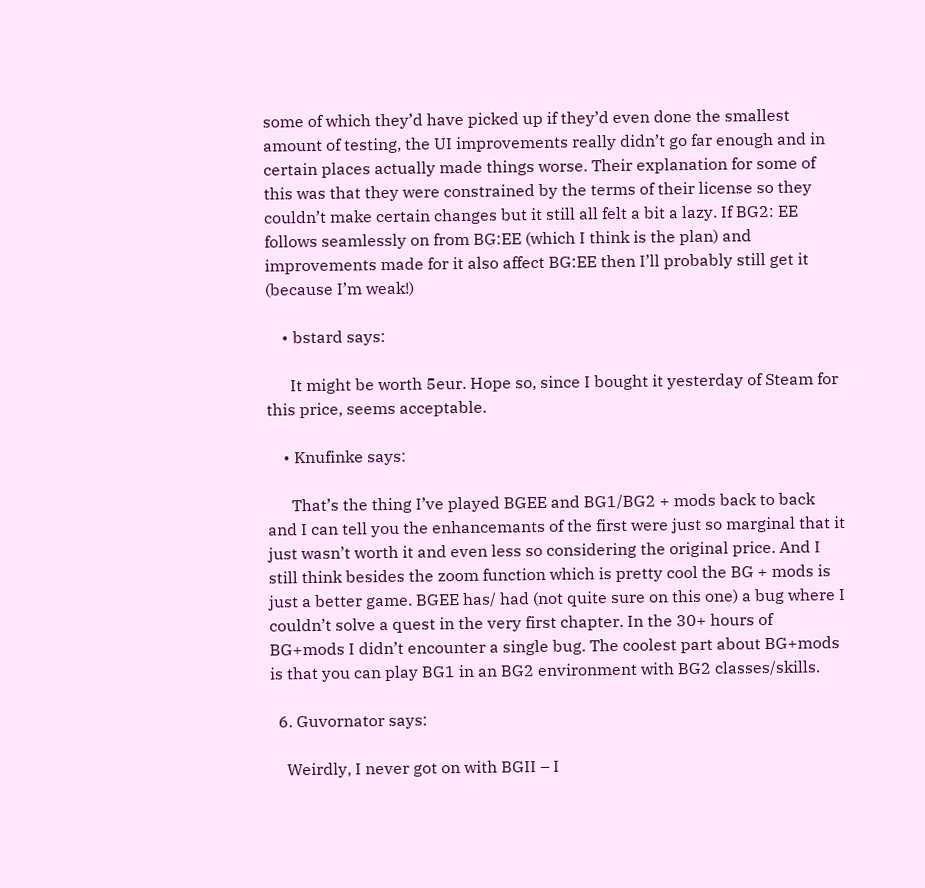some of which they’d have picked up if they’d even done the smallest amount of testing, the UI improvements really didn’t go far enough and in certain places actually made things worse. Their explanation for some of this was that they were constrained by the terms of their license so they couldn’t make certain changes but it still all felt a bit a lazy. If BG2: EE follows seamlessly on from BG:EE (which I think is the plan) and improvements made for it also affect BG:EE then I’ll probably still get it (because I’m weak!)

    • bstard says:

      It might be worth 5eur. Hope so, since I bought it yesterday of Steam for this price, seems acceptable.

    • Knufinke says:

      That’s the thing I’ve played BGEE and BG1/BG2 + mods back to back and I can tell you the enhancemants of the first were just so marginal that it just wasn’t worth it and even less so considering the original price. And I still think besides the zoom function which is pretty cool the BG + mods is just a better game. BGEE has/ had (not quite sure on this one) a bug where I couldn’t solve a quest in the very first chapter. In the 30+ hours of BG+mods I didn’t encounter a single bug. The coolest part about BG+mods is that you can play BG1 in an BG2 environment with BG2 classes/skills.

  6. Guvornator says:

    Weirdly, I never got on with BGII – I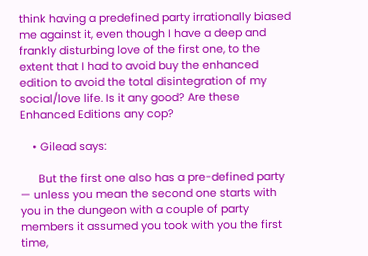think having a predefined party irrationally biased me against it, even though I have a deep and frankly disturbing love of the first one, to the extent that I had to avoid buy the enhanced edition to avoid the total disintegration of my social/love life. Is it any good? Are these Enhanced Editions any cop?

    • Gilead says:

      But the first one also has a pre-defined party — unless you mean the second one starts with you in the dungeon with a couple of party members it assumed you took with you the first time,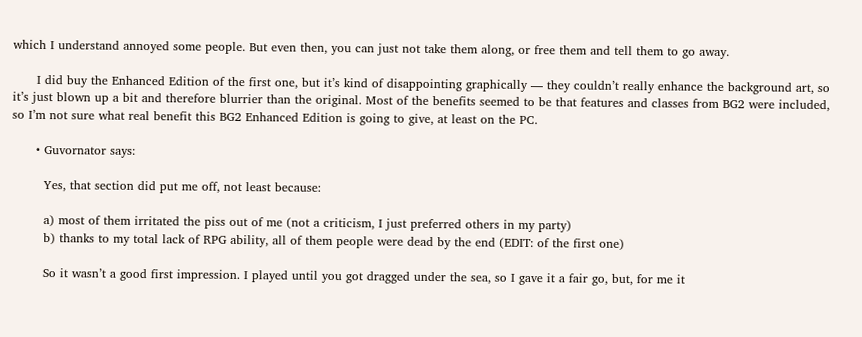which I understand annoyed some people. But even then, you can just not take them along, or free them and tell them to go away.

      I did buy the Enhanced Edition of the first one, but it’s kind of disappointing graphically — they couldn’t really enhance the background art, so it’s just blown up a bit and therefore blurrier than the original. Most of the benefits seemed to be that features and classes from BG2 were included, so I’m not sure what real benefit this BG2 Enhanced Edition is going to give, at least on the PC.

      • Guvornator says:

        Yes, that section did put me off, not least because:

        a) most of them irritated the piss out of me (not a criticism, I just preferred others in my party)
        b) thanks to my total lack of RPG ability, all of them people were dead by the end (EDIT: of the first one)

        So it wasn’t a good first impression. I played until you got dragged under the sea, so I gave it a fair go, but, for me it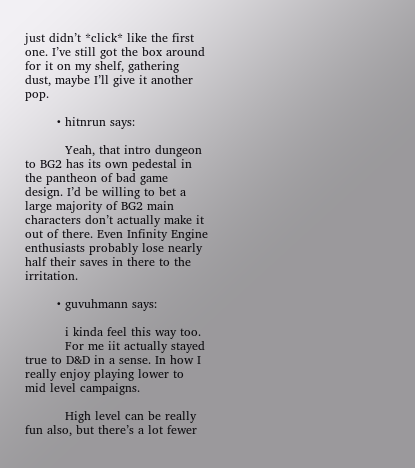just didn’t *click* like the first one. I’ve still got the box around for it on my shelf, gathering dust, maybe I’ll give it another pop.

        • hitnrun says:

          Yeah, that intro dungeon to BG2 has its own pedestal in the pantheon of bad game design. I’d be willing to bet a large majority of BG2 main characters don’t actually make it out of there. Even Infinity Engine enthusiasts probably lose nearly half their saves in there to the irritation.

        • guvuhmann says:

          i kinda feel this way too.
          For me iit actually stayed true to D&D in a sense. In how I really enjoy playing lower to mid level campaigns.

          High level can be really fun also, but there’s a lot fewer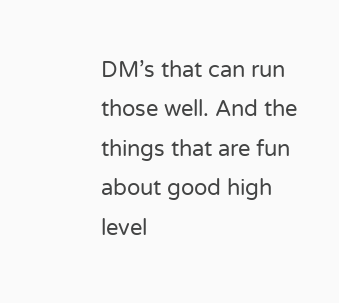DM’s that can run those well. And the things that are fun about good high level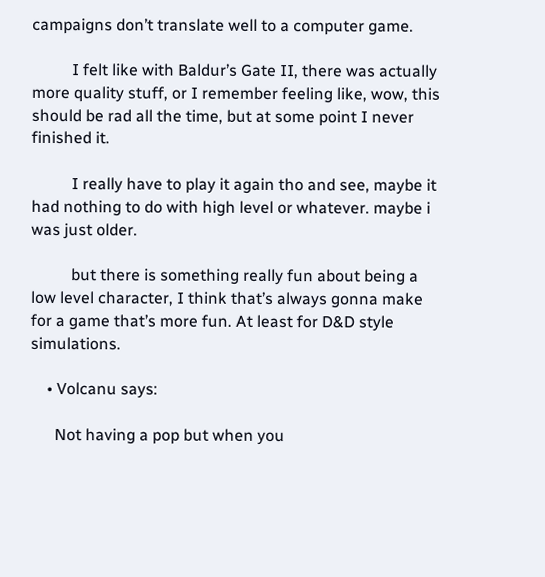campaigns don’t translate well to a computer game.

          I felt like with Baldur’s Gate II, there was actually more quality stuff, or I remember feeling like, wow, this should be rad all the time, but at some point I never finished it.

          I really have to play it again tho and see, maybe it had nothing to do with high level or whatever. maybe i was just older.

          but there is something really fun about being a low level character, I think that’s always gonna make for a game that’s more fun. At least for D&D style simulations.

    • Volcanu says:

      Not having a pop but when you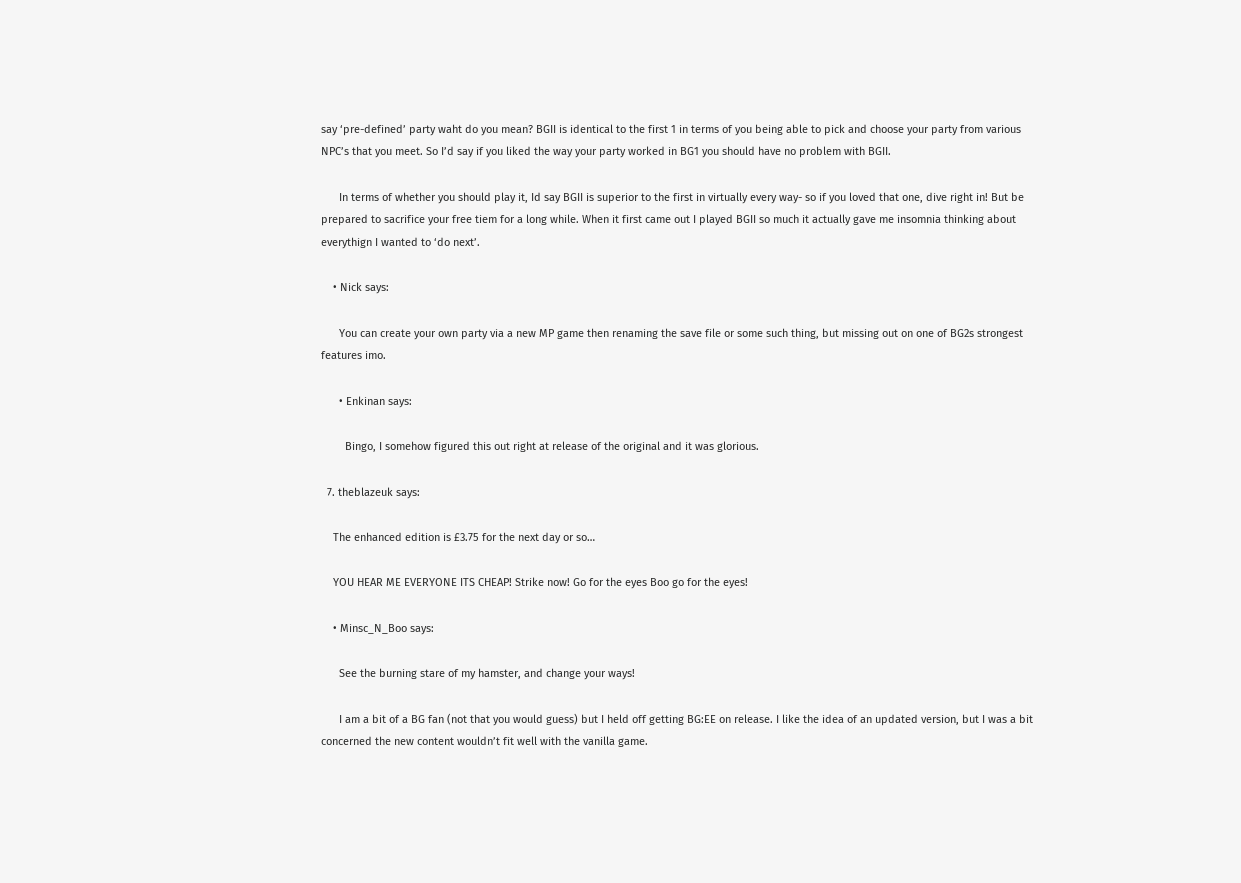say ‘pre-defined’ party waht do you mean? BGII is identical to the first 1 in terms of you being able to pick and choose your party from various NPC’s that you meet. So I’d say if you liked the way your party worked in BG1 you should have no problem with BGII.

      In terms of whether you should play it, Id say BGII is superior to the first in virtually every way- so if you loved that one, dive right in! But be prepared to sacrifice your free tiem for a long while. When it first came out I played BGII so much it actually gave me insomnia thinking about everythign I wanted to ‘do next’.

    • Nick says:

      You can create your own party via a new MP game then renaming the save file or some such thing, but missing out on one of BG2s strongest features imo.

      • Enkinan says:

        Bingo, I somehow figured this out right at release of the original and it was glorious.

  7. theblazeuk says:

    The enhanced edition is £3.75 for the next day or so…

    YOU HEAR ME EVERYONE ITS CHEAP! Strike now! Go for the eyes Boo go for the eyes!

    • Minsc_N_Boo says:

      See the burning stare of my hamster, and change your ways!

      I am a bit of a BG fan (not that you would guess) but I held off getting BG:EE on release. I like the idea of an updated version, but I was a bit concerned the new content wouldn’t fit well with the vanilla game.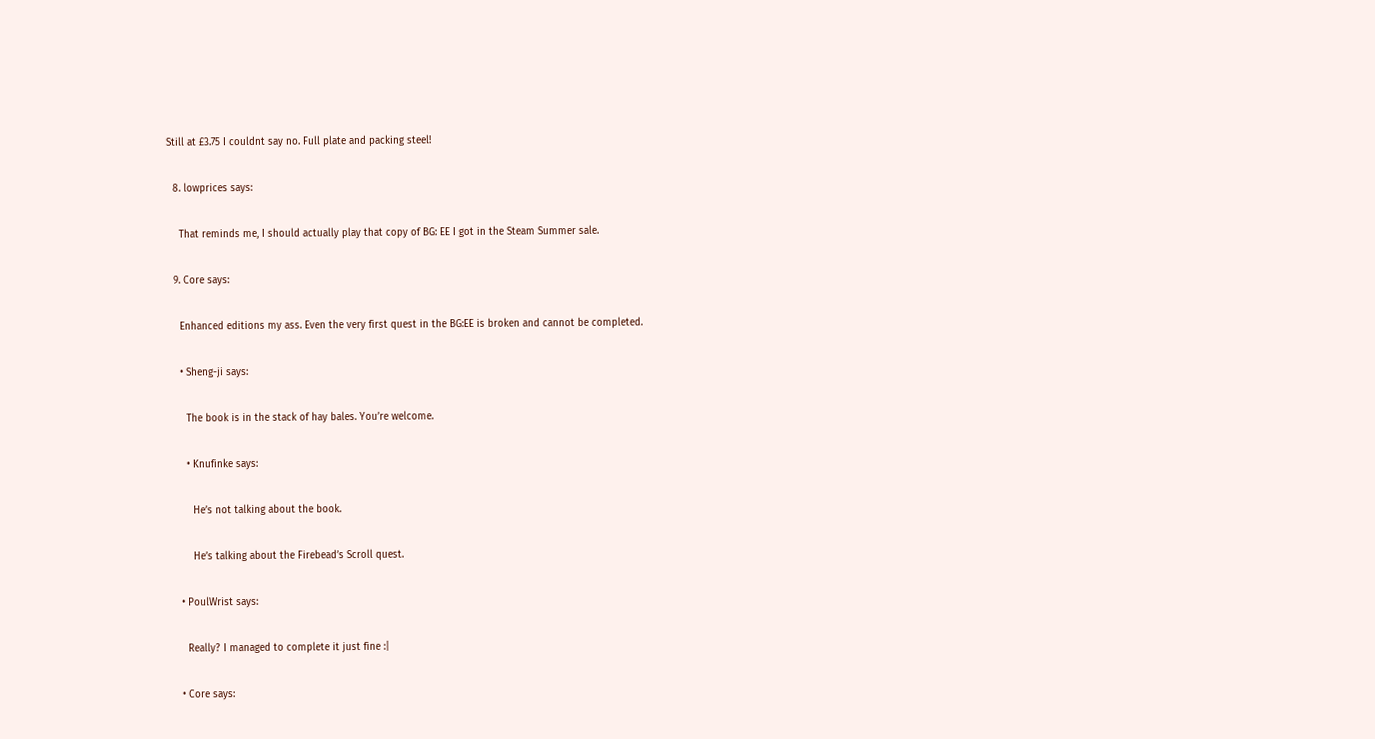Still at £3.75 I couldnt say no. Full plate and packing steel!

  8. lowprices says:

    That reminds me, I should actually play that copy of BG: EE I got in the Steam Summer sale.

  9. Core says:

    Enhanced editions my ass. Even the very first quest in the BG:EE is broken and cannot be completed.

    • Sheng-ji says:

      The book is in the stack of hay bales. You’re welcome.

      • Knufinke says:

        He’s not talking about the book.

        He’s talking about the Firebead’s Scroll quest.

    • PoulWrist says:

      Really? I managed to complete it just fine :|

    • Core says: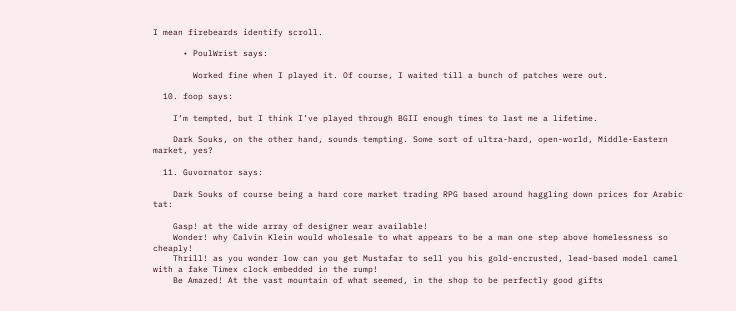I mean firebeards identify scroll.

      • PoulWrist says:

        Worked fine when I played it. Of course, I waited till a bunch of patches were out.

  10. foop says:

    I’m tempted, but I think I’ve played through BGII enough times to last me a lifetime.

    Dark Souks, on the other hand, sounds tempting. Some sort of ultra-hard, open-world, Middle-Eastern market, yes?

  11. Guvornator says:

    Dark Souks of course being a hard core market trading RPG based around haggling down prices for Arabic tat:

    Gasp! at the wide array of designer wear available!
    Wonder! why Calvin Klein would wholesale to what appears to be a man one step above homelessness so cheaply!
    Thrill! as you wonder low can you get Mustafar to sell you his gold-encrusted, lead-based model camel with a fake Timex clock embedded in the rump!
    Be Amazed! At the vast mountain of what seemed, in the shop to be perfectly good gifts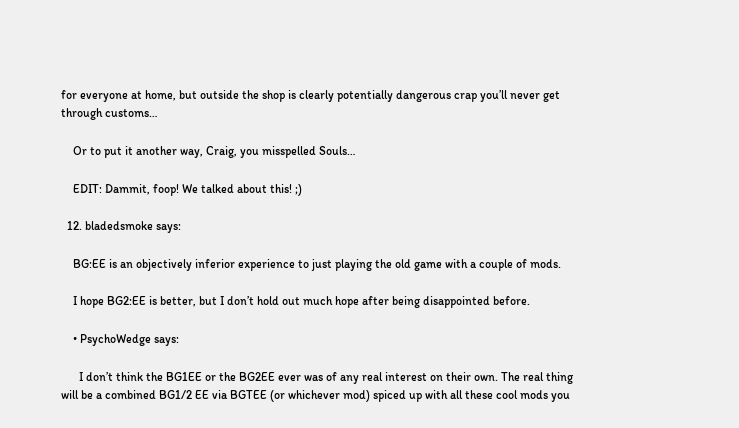for everyone at home, but outside the shop is clearly potentially dangerous crap you’ll never get through customs…

    Or to put it another way, Craig, you misspelled Souls…

    EDIT: Dammit, foop! We talked about this! ;)

  12. bladedsmoke says:

    BG:EE is an objectively inferior experience to just playing the old game with a couple of mods.

    I hope BG2:EE is better, but I don’t hold out much hope after being disappointed before.

    • PsychoWedge says:

      I don’t think the BG1EE or the BG2EE ever was of any real interest on their own. The real thing will be a combined BG1/2 EE via BGTEE (or whichever mod) spiced up with all these cool mods you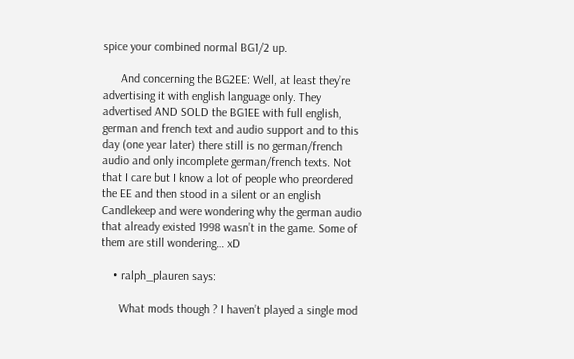spice your combined normal BG1/2 up.

      And concerning the BG2EE: Well, at least they’re advertising it with english language only. They advertised AND SOLD the BG1EE with full english, german and french text and audio support and to this day (one year later) there still is no german/french audio and only incomplete german/french texts. Not that I care but I know a lot of people who preordered the EE and then stood in a silent or an english Candlekeep and were wondering why the german audio that already existed 1998 wasn’t in the game. Some of them are still wondering… xD

    • ralph_plauren says:

      What mods though ? I haven’t played a single mod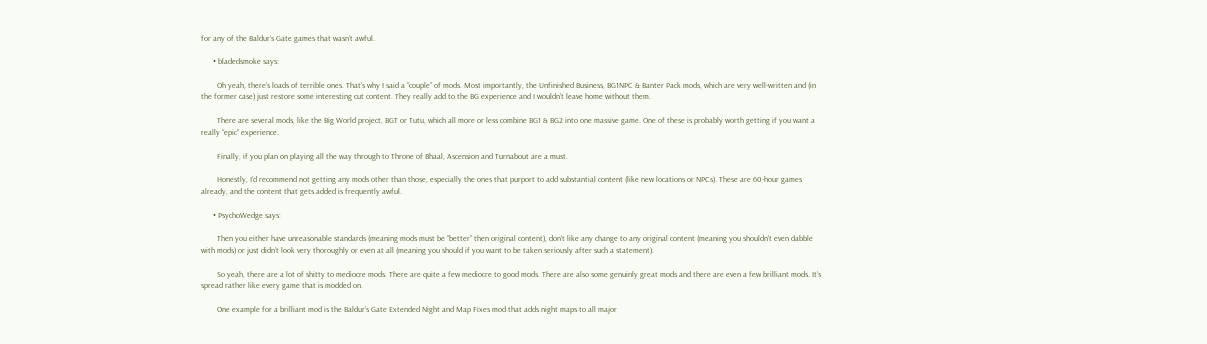for any of the Baldur’s Gate games that wasn’t awful.

      • bladedsmoke says:

        Oh yeah, there’s loads of terrible ones. That’s why I said a “couple” of mods. Most importantly, the Unfinished Business, BG1NPC & Banter Pack mods, which are very well-written and (in the former case) just restore some interesting cut content. They really add to the BG experience and I wouldn’t leave home without them.

        There are several mods, like the Big World project, BGT or Tutu, which all more or less combine BG1 & BG2 into one massive game. One of these is probably worth getting if you want a really “epic” experience.

        Finally, if you plan on playing all the way through to Throne of Bhaal, Ascension and Turnabout are a must.

        Honestly, I’d recommend not getting any mods other than those, especially the ones that purport to add substantial content (like new locations or NPCs). These are 60-hour games already, and the content that gets added is frequently awful.

      • PsychoWedge says:

        Then you either have unreasonable standards (meaning mods must be “better” then original content), don’t like any change to any original content (meaning you shouldn’t even dabble with mods) or just didn’t look very thoroughly or even at all (meaning you should if you want to be taken seriously after such a statement).

        So yeah, there are a lot of shitty to mediocre mods. There are quite a few mediocre to good mods. There are also some genuinly great mods and there are even a few brilliant mods. It’s spread rather like every game that is modded on.

        One example for a brilliant mod is the Baldur’s Gate Extended Night and Map Fixes mod that adds night maps to all major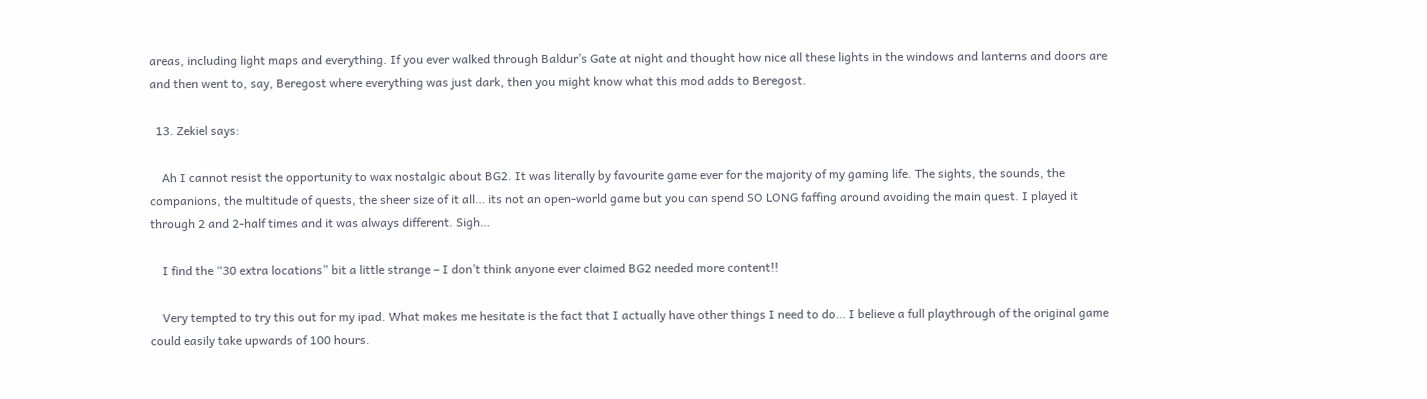areas, including light maps and everything. If you ever walked through Baldur’s Gate at night and thought how nice all these lights in the windows and lanterns and doors are and then went to, say, Beregost where everything was just dark, then you might know what this mod adds to Beregost.

  13. Zekiel says:

    Ah I cannot resist the opportunity to wax nostalgic about BG2. It was literally by favourite game ever for the majority of my gaming life. The sights, the sounds, the companions, the multitude of quests, the sheer size of it all… its not an open-world game but you can spend SO LONG faffing around avoiding the main quest. I played it through 2 and 2-half times and it was always different. Sigh…

    I find the “30 extra locations” bit a little strange – I don’t think anyone ever claimed BG2 needed more content!!

    Very tempted to try this out for my ipad. What makes me hesitate is the fact that I actually have other things I need to do… I believe a full playthrough of the original game could easily take upwards of 100 hours.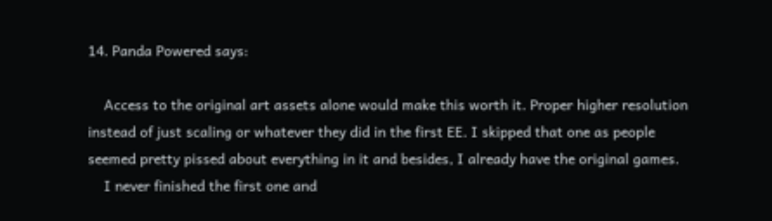14. Panda Powered says:

    Access to the original art assets alone would make this worth it. Proper higher resolution instead of just scaling or whatever they did in the first EE. I skipped that one as people seemed pretty pissed about everything in it and besides, I already have the original games.
    I never finished the first one and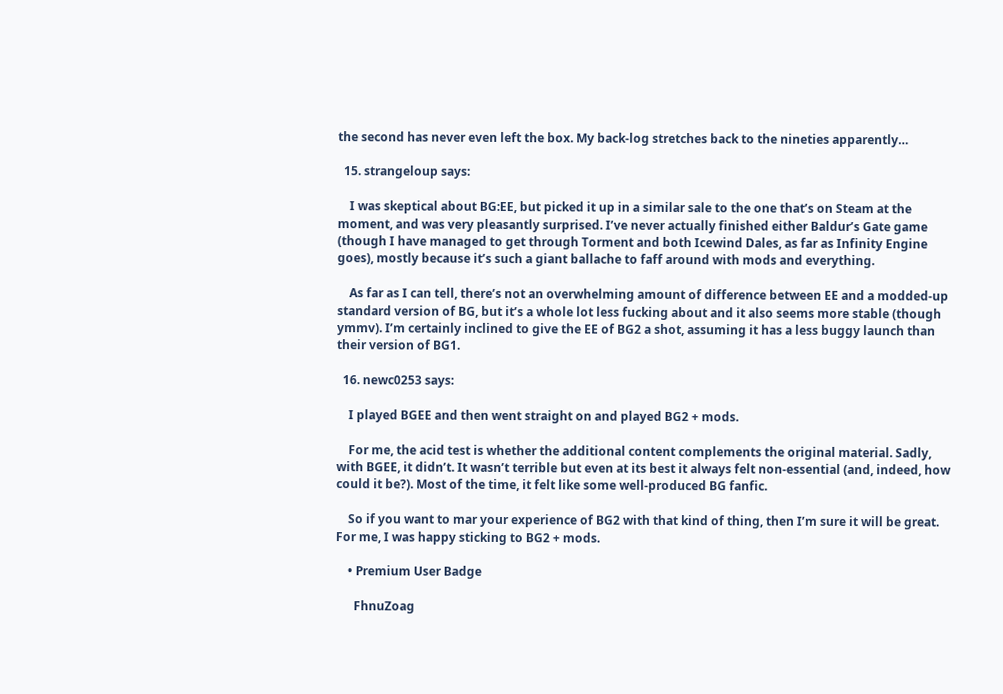the second has never even left the box. My back-log stretches back to the nineties apparently…

  15. strangeloup says:

    I was skeptical about BG:EE, but picked it up in a similar sale to the one that’s on Steam at the moment, and was very pleasantly surprised. I’ve never actually finished either Baldur’s Gate game (though I have managed to get through Torment and both Icewind Dales, as far as Infinity Engine goes), mostly because it’s such a giant ballache to faff around with mods and everything.

    As far as I can tell, there’s not an overwhelming amount of difference between EE and a modded-up standard version of BG, but it’s a whole lot less fucking about and it also seems more stable (though ymmv). I’m certainly inclined to give the EE of BG2 a shot, assuming it has a less buggy launch than their version of BG1.

  16. newc0253 says:

    I played BGEE and then went straight on and played BG2 + mods.

    For me, the acid test is whether the additional content complements the original material. Sadly, with BGEE, it didn’t. It wasn’t terrible but even at its best it always felt non-essential (and, indeed, how could it be?). Most of the time, it felt like some well-produced BG fanfic.

    So if you want to mar your experience of BG2 with that kind of thing, then I’m sure it will be great. For me, I was happy sticking to BG2 + mods.

    • Premium User Badge

      FhnuZoag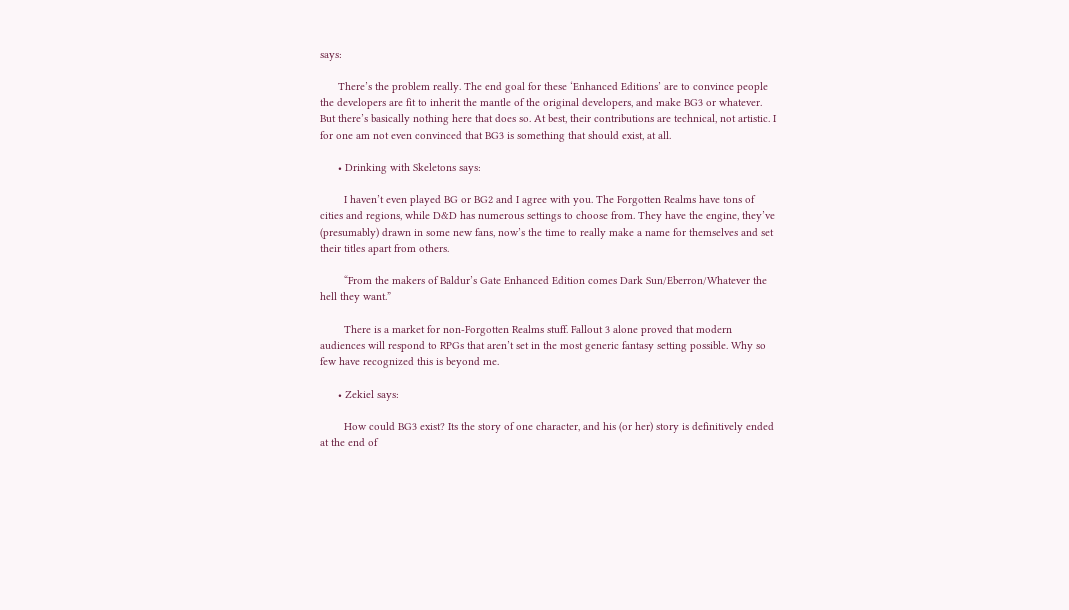says:

      There’s the problem really. The end goal for these ‘Enhanced Editions’ are to convince people the developers are fit to inherit the mantle of the original developers, and make BG3 or whatever. But there’s basically nothing here that does so. At best, their contributions are technical, not artistic. I for one am not even convinced that BG3 is something that should exist, at all.

      • Drinking with Skeletons says:

        I haven’t even played BG or BG2 and I agree with you. The Forgotten Realms have tons of cities and regions, while D&D has numerous settings to choose from. They have the engine, they’ve (presumably) drawn in some new fans, now’s the time to really make a name for themselves and set their titles apart from others.

        “From the makers of Baldur’s Gate Enhanced Edition comes Dark Sun/Eberron/Whatever the hell they want.”

        There is a market for non-Forgotten Realms stuff. Fallout 3 alone proved that modern audiences will respond to RPGs that aren’t set in the most generic fantasy setting possible. Why so few have recognized this is beyond me.

      • Zekiel says:

        How could BG3 exist? Its the story of one character, and his (or her) story is definitively ended at the end of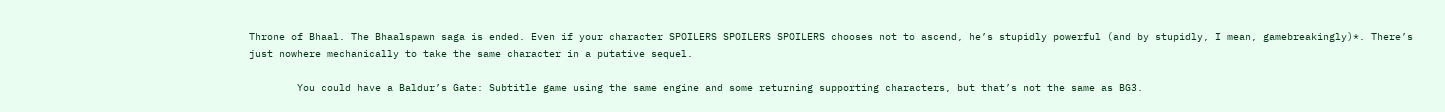Throne of Bhaal. The Bhaalspawn saga is ended. Even if your character SPOILERS SPOILERS SPOILERS chooses not to ascend, he’s stupidly powerful (and by stupidly, I mean, gamebreakingly)*. There’s just nowhere mechanically to take the same character in a putative sequel.

        You could have a Baldur’s Gate: Subtitle game using the same engine and some returning supporting characters, but that’s not the same as BG3.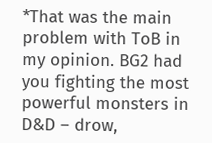*That was the main problem with ToB in my opinion. BG2 had you fighting the most powerful monsters in D&D – drow,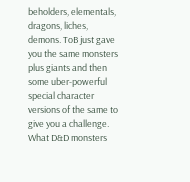beholders, elementals, dragons, liches, demons. ToB just gave you the same monsters plus giants and then some uber-powerful special character versions of the same to give you a challenge. What D&D monsters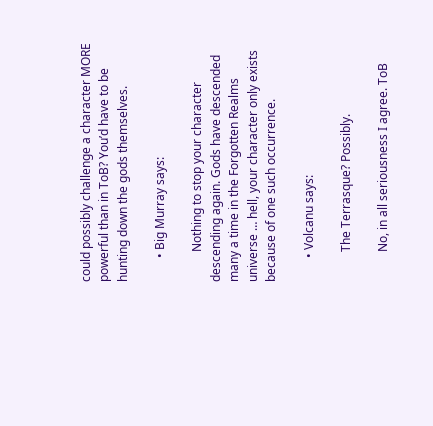could possibly challenge a character MORE powerful than in ToB? You’d have to be hunting down the gods themselves.

        • Big Murray says:

          Nothing to stop your character descending again. Gods have descended many a time in the Forgotten Realms universe … hell, your character only exists because of one such occurrence.

        • Volcanu says:

          The Terrasque? Possibly.

          No, in all seriousness I agree. ToB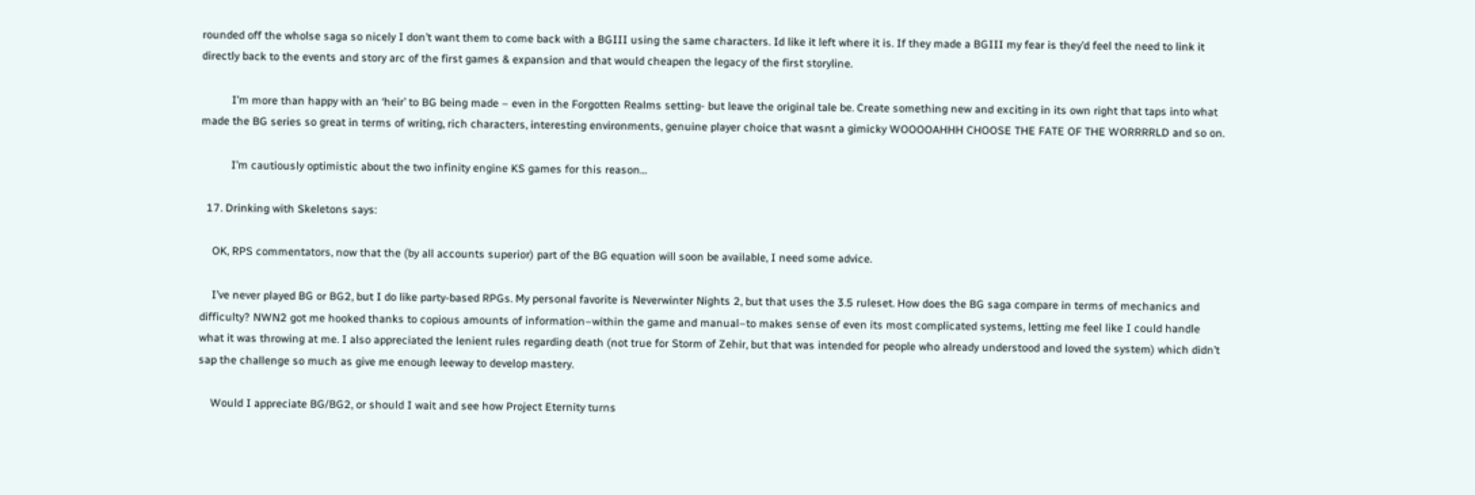rounded off the wholse saga so nicely I don’t want them to come back with a BGIII using the same characters. Id like it left where it is. If they made a BGIII my fear is they’d feel the need to link it directly back to the events and story arc of the first games & expansion and that would cheapen the legacy of the first storyline.

          I’m more than happy with an ‘heir’ to BG being made – even in the Forgotten Realms setting- but leave the original tale be. Create something new and exciting in its own right that taps into what made the BG series so great in terms of writing, rich characters, interesting environments, genuine player choice that wasnt a gimicky WOOOOAHHH CHOOSE THE FATE OF THE WORRRRLD and so on.

          I’m cautiously optimistic about the two infinity engine KS games for this reason…

  17. Drinking with Skeletons says:

    OK, RPS commentators, now that the (by all accounts superior) part of the BG equation will soon be available, I need some advice.

    I’ve never played BG or BG2, but I do like party-based RPGs. My personal favorite is Neverwinter Nights 2, but that uses the 3.5 ruleset. How does the BG saga compare in terms of mechanics and difficulty? NWN2 got me hooked thanks to copious amounts of information–within the game and manual–to makes sense of even its most complicated systems, letting me feel like I could handle what it was throwing at me. I also appreciated the lenient rules regarding death (not true for Storm of Zehir, but that was intended for people who already understood and loved the system) which didn’t sap the challenge so much as give me enough leeway to develop mastery.

    Would I appreciate BG/BG2, or should I wait and see how Project Eternity turns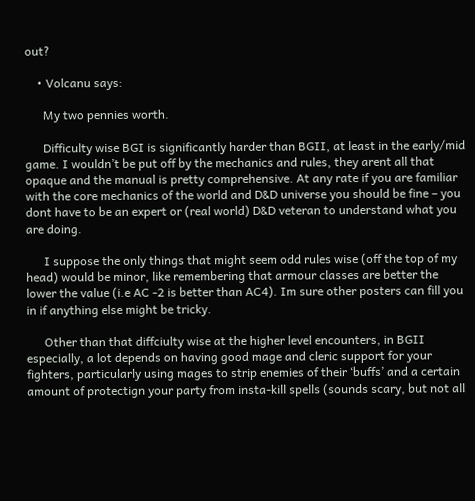out?

    • Volcanu says:

      My two pennies worth.

      Difficulty wise BGI is significantly harder than BGII, at least in the early/mid game. I wouldn’t be put off by the mechanics and rules, they arent all that opaque and the manual is pretty comprehensive. At any rate if you are familiar with the core mechanics of the world and D&D universe you should be fine – you dont have to be an expert or (real world) D&D veteran to understand what you are doing.

      I suppose the only things that might seem odd rules wise (off the top of my head) would be minor, like remembering that armour classes are better the lower the value (i.e AC -2 is better than AC4). Im sure other posters can fill you in if anything else might be tricky.

      Other than that diffciulty wise at the higher level encounters, in BGII especially, a lot depends on having good mage and cleric support for your fighters, particularly using mages to strip enemies of their ‘buffs’ and a certain amount of protectign your party from insta-kill spells (sounds scary, but not all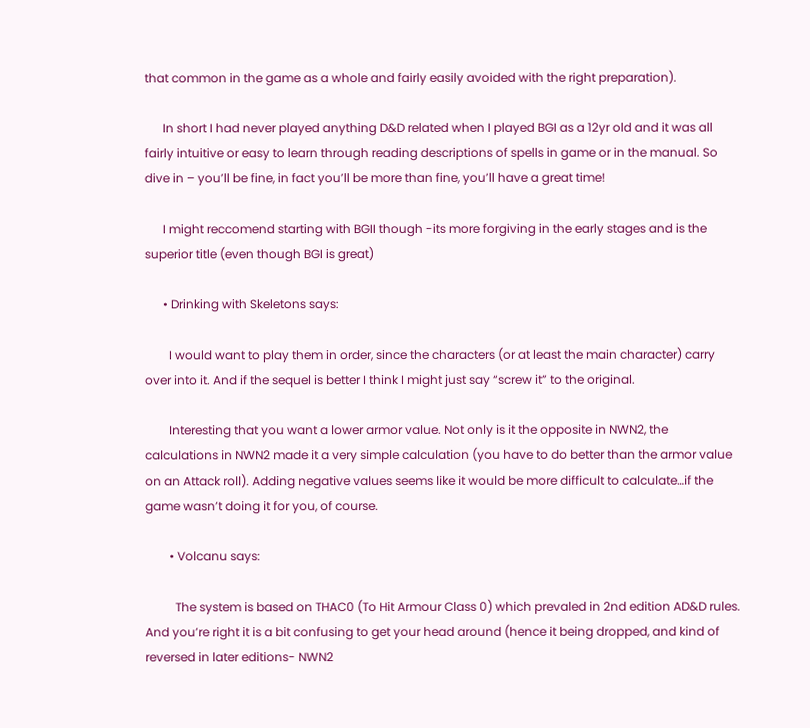that common in the game as a whole and fairly easily avoided with the right preparation).

      In short I had never played anything D&D related when I played BGI as a 12yr old and it was all fairly intuitive or easy to learn through reading descriptions of spells in game or in the manual. So dive in – you’ll be fine, in fact you’ll be more than fine, you’ll have a great time!

      I might reccomend starting with BGII though -its more forgiving in the early stages and is the superior title (even though BGI is great)

      • Drinking with Skeletons says:

        I would want to play them in order, since the characters (or at least the main character) carry over into it. And if the sequel is better I think I might just say “screw it” to the original.

        Interesting that you want a lower armor value. Not only is it the opposite in NWN2, the calculations in NWN2 made it a very simple calculation (you have to do better than the armor value on an Attack roll). Adding negative values seems like it would be more difficult to calculate…if the game wasn’t doing it for you, of course.

        • Volcanu says:

          The system is based on THAC0 (To Hit Armour Class 0) which prevaled in 2nd edition AD&D rules. And you’re right it is a bit confusing to get your head around (hence it being dropped, and kind of reversed in later editions- NWN2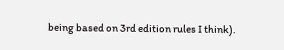being based on 3rd edition rules I think).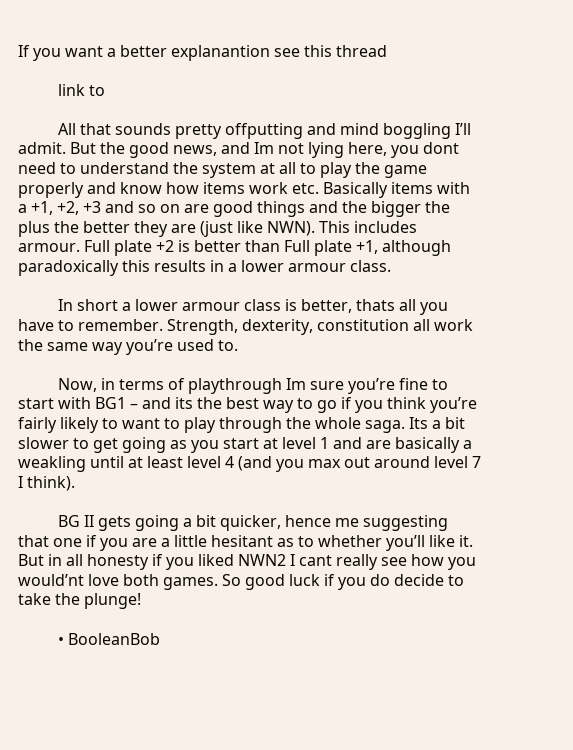If you want a better explanantion see this thread

          link to

          All that sounds pretty offputting and mind boggling I’ll admit. But the good news, and Im not lying here, you dont need to understand the system at all to play the game properly and know how items work etc. Basically items with a +1, +2, +3 and so on are good things and the bigger the plus the better they are (just like NWN). This includes armour. Full plate +2 is better than Full plate +1, although paradoxically this results in a lower armour class.

          In short a lower armour class is better, thats all you have to remember. Strength, dexterity, constitution all work the same way you’re used to.

          Now, in terms of playthrough Im sure you’re fine to start with BG1 – and its the best way to go if you think you’re fairly likely to want to play through the whole saga. Its a bit slower to get going as you start at level 1 and are basically a weakling until at least level 4 (and you max out around level 7 I think).

          BG II gets going a bit quicker, hence me suggesting that one if you are a little hesitant as to whether you’ll like it. But in all honesty if you liked NWN2 I cant really see how you would’nt love both games. So good luck if you do decide to take the plunge!

          • BooleanBob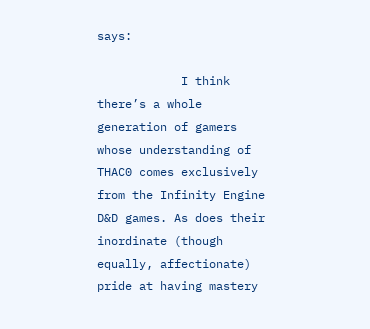says:

            I think there’s a whole generation of gamers whose understanding of THAC0 comes exclusively from the Infinity Engine D&D games. As does their inordinate (though equally, affectionate) pride at having mastery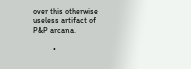over this otherwise useless artifact of P&P arcana.

          •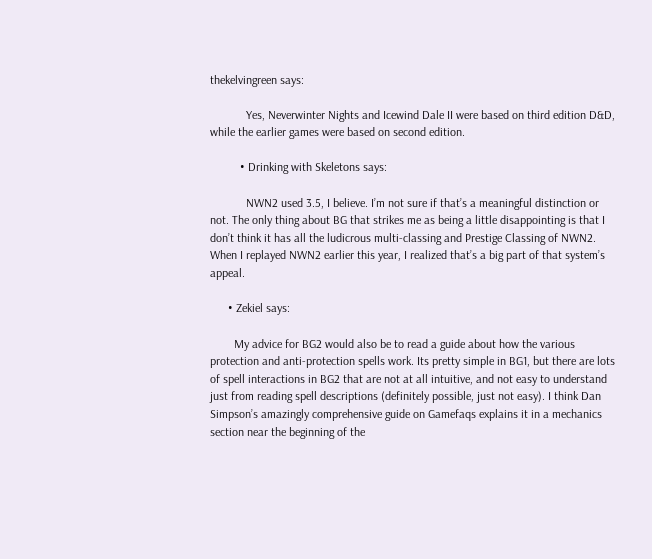thekelvingreen says:

            Yes, Neverwinter Nights and Icewind Dale II were based on third edition D&D, while the earlier games were based on second edition.

          • Drinking with Skeletons says:

            NWN2 used 3.5, I believe. I’m not sure if that’s a meaningful distinction or not. The only thing about BG that strikes me as being a little disappointing is that I don’t think it has all the ludicrous multi-classing and Prestige Classing of NWN2. When I replayed NWN2 earlier this year, I realized that’s a big part of that system’s appeal.

      • Zekiel says:

        My advice for BG2 would also be to read a guide about how the various protection and anti-protection spells work. Its pretty simple in BG1, but there are lots of spell interactions in BG2 that are not at all intuitive, and not easy to understand just from reading spell descriptions (definitely possible, just not easy). I think Dan Simpson’s amazingly comprehensive guide on Gamefaqs explains it in a mechanics section near the beginning of the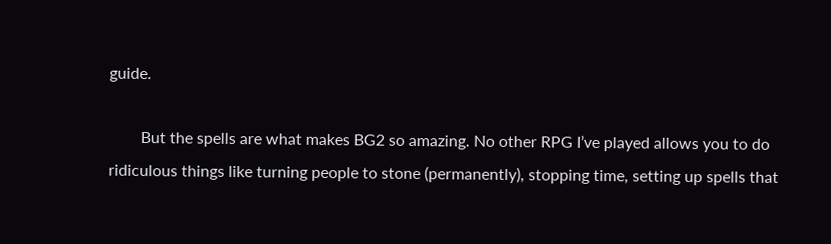guide.

        But the spells are what makes BG2 so amazing. No other RPG I’ve played allows you to do ridiculous things like turning people to stone (permanently), stopping time, setting up spells that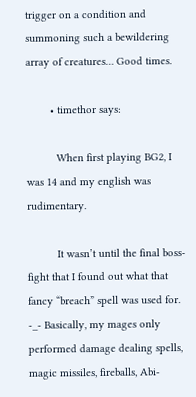trigger on a condition and summoning such a bewildering array of creatures… Good times.

        • timethor says:

          When first playing BG2, I was 14 and my english was rudimentary.

          It wasn’t until the final boss-fight that I found out what that fancy “breach” spell was used for. -_- Basically, my mages only performed damage dealing spells, magic missiles, fireballs, Abi-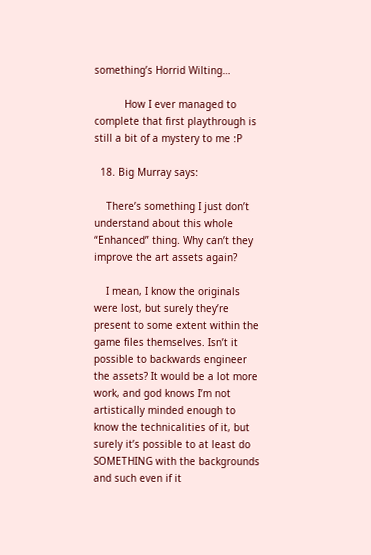something’s Horrid Wilting…

          How I ever managed to complete that first playthrough is still a bit of a mystery to me :P

  18. Big Murray says:

    There’s something I just don’t understand about this whole “Enhanced” thing. Why can’t they improve the art assets again?

    I mean, I know the originals were lost, but surely they’re present to some extent within the game files themselves. Isn’t it possible to backwards engineer the assets? It would be a lot more work, and god knows I’m not artistically minded enough to know the technicalities of it, but surely it’s possible to at least do SOMETHING with the backgrounds and such even if it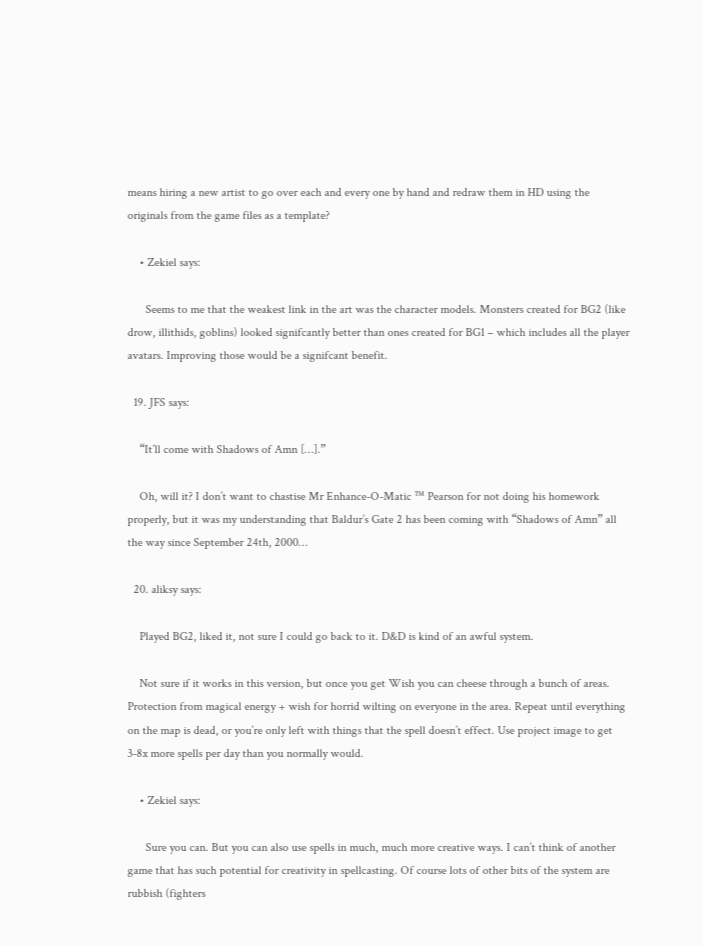means hiring a new artist to go over each and every one by hand and redraw them in HD using the originals from the game files as a template?

    • Zekiel says:

      Seems to me that the weakest link in the art was the character models. Monsters created for BG2 (like drow, illithids, goblins) looked signifcantly better than ones created for BG1 – which includes all the player avatars. Improving those would be a signifcant benefit.

  19. JFS says:

    “It’ll come with Shadows of Amn […].”

    Oh, will it? I don’t want to chastise Mr Enhance-O-Matic ™ Pearson for not doing his homework properly, but it was my understanding that Baldur’s Gate 2 has been coming with “Shadows of Amn” all the way since September 24th, 2000…

  20. aliksy says:

    Played BG2, liked it, not sure I could go back to it. D&D is kind of an awful system.

    Not sure if it works in this version, but once you get Wish you can cheese through a bunch of areas. Protection from magical energy + wish for horrid wilting on everyone in the area. Repeat until everything on the map is dead, or you’re only left with things that the spell doesn’t effect. Use project image to get 3-8x more spells per day than you normally would.

    • Zekiel says:

      Sure you can. But you can also use spells in much, much more creative ways. I can’t think of another game that has such potential for creativity in spellcasting. Of course lots of other bits of the system are rubbish (fighters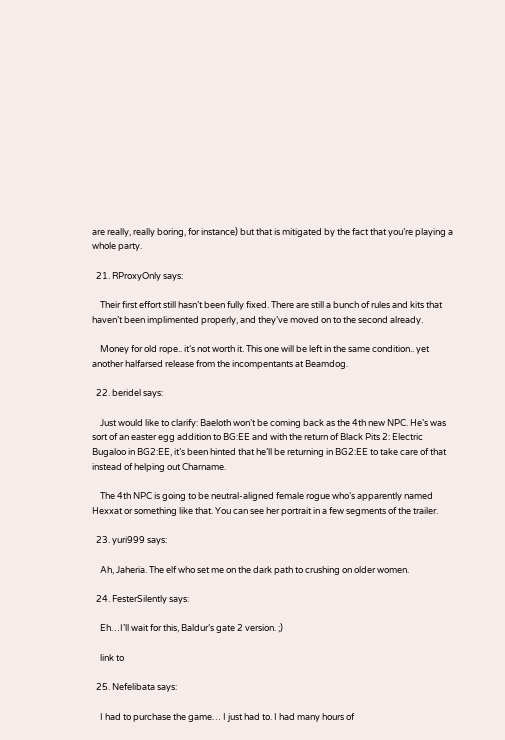are really, really boring, for instance) but that is mitigated by the fact that you’re playing a whole party.

  21. RProxyOnly says:

    Their first effort still hasn’t been fully fixed. There are still a bunch of rules and kits that haven’t been implimented properly, and they’ve moved on to the second already.

    Money for old rope.. it’s not worth it. This one will be left in the same condition.. yet another halfarsed release from the incompentants at Beamdog.

  22. beridel says:

    Just would like to clarify: Baeloth won’t be coming back as the 4th new NPC. He’s was sort of an easter egg addition to BG:EE and with the return of Black Pits 2: Electric Bugaloo in BG2:EE, it’s been hinted that he’ll be returning in BG2:EE to take care of that instead of helping out Charname.

    The 4th NPC is going to be neutral-aligned female rogue who’s apparently named Hexxat or something like that. You can see her portrait in a few segments of the trailer.

  23. yuri999 says:

    Ah, Jaheria. The elf who set me on the dark path to crushing on older women.

  24. FesterSilently says:

    Eh…I’ll wait for this, Baldur’s gate 2 version. ;)

    link to

  25. Nefelibata says:

    I had to purchase the game… I just had to. I had many hours of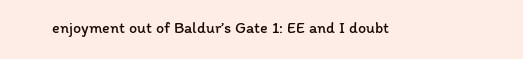enjoyment out of Baldur’s Gate 1: EE and I doubt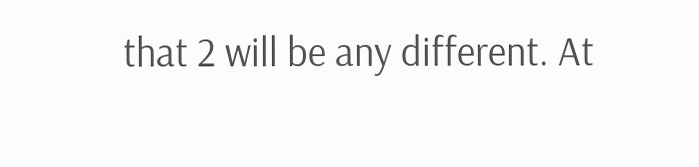that 2 will be any different. At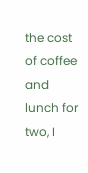the cost of coffee and lunch for two, I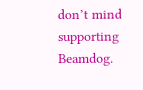don’t mind supporting Beamdog.